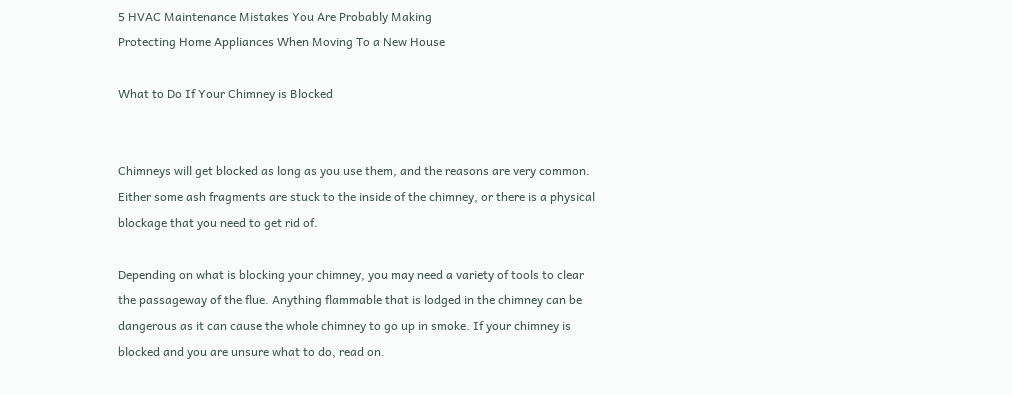5 HVAC Maintenance Mistakes You Are Probably Making
Protecting Home Appliances When Moving To a New House

What to Do If Your Chimney is Blocked


Chimneys will get blocked as long as you use them, and the reasons are very common. Either some ash fragments are stuck to the inside of the chimney, or there is a physical blockage that you need to get rid of.

Depending on what is blocking your chimney, you may need a variety of tools to clear the passageway of the flue. Anything flammable that is lodged in the chimney can be dangerous as it can cause the whole chimney to go up in smoke. If your chimney is blocked and you are unsure what to do, read on.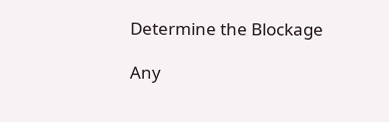Determine the Blockage

Any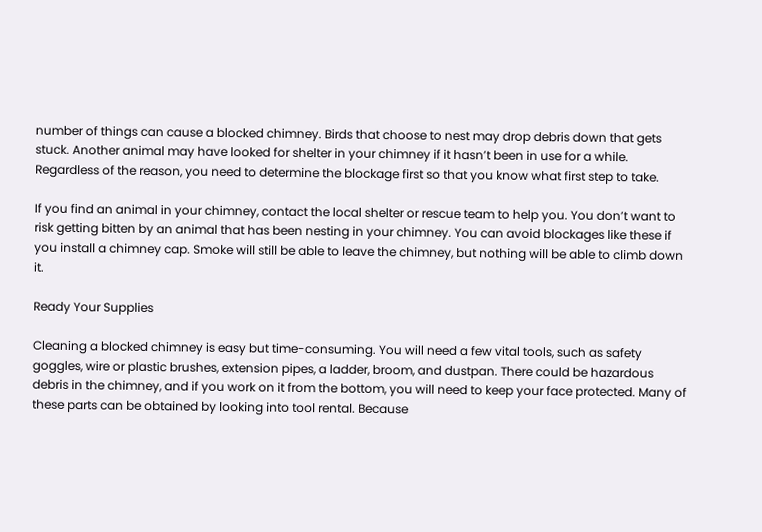number of things can cause a blocked chimney. Birds that choose to nest may drop debris down that gets stuck. Another animal may have looked for shelter in your chimney if it hasn’t been in use for a while. Regardless of the reason, you need to determine the blockage first so that you know what first step to take.

If you find an animal in your chimney, contact the local shelter or rescue team to help you. You don’t want to risk getting bitten by an animal that has been nesting in your chimney. You can avoid blockages like these if you install a chimney cap. Smoke will still be able to leave the chimney, but nothing will be able to climb down it.

Ready Your Supplies

Cleaning a blocked chimney is easy but time-consuming. You will need a few vital tools, such as safety goggles, wire or plastic brushes, extension pipes, a ladder, broom, and dustpan. There could be hazardous debris in the chimney, and if you work on it from the bottom, you will need to keep your face protected. Many of these parts can be obtained by looking into tool rental. Because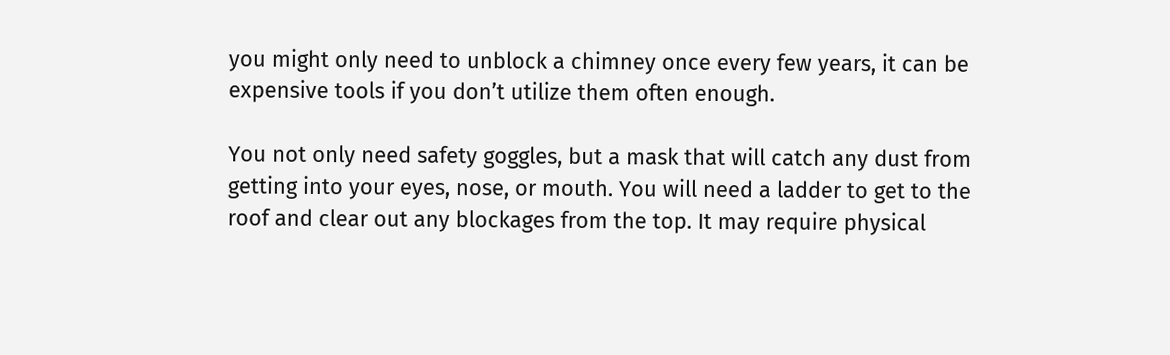you might only need to unblock a chimney once every few years, it can be expensive tools if you don’t utilize them often enough.

You not only need safety goggles, but a mask that will catch any dust from getting into your eyes, nose, or mouth. You will need a ladder to get to the roof and clear out any blockages from the top. It may require physical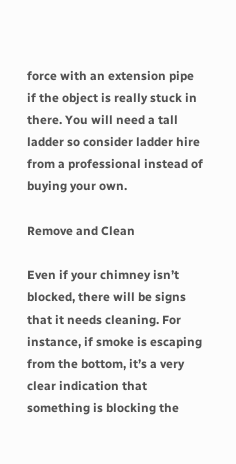force with an extension pipe if the object is really stuck in there. You will need a tall ladder so consider ladder hire from a professional instead of buying your own.

Remove and Clean

Even if your chimney isn’t blocked, there will be signs that it needs cleaning. For instance, if smoke is escaping from the bottom, it’s a very clear indication that something is blocking the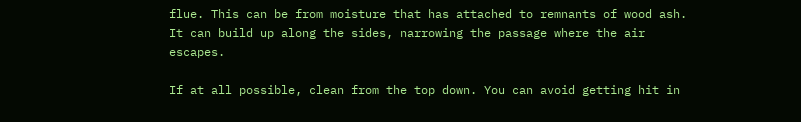flue. This can be from moisture that has attached to remnants of wood ash. It can build up along the sides, narrowing the passage where the air escapes.

If at all possible, clean from the top down. You can avoid getting hit in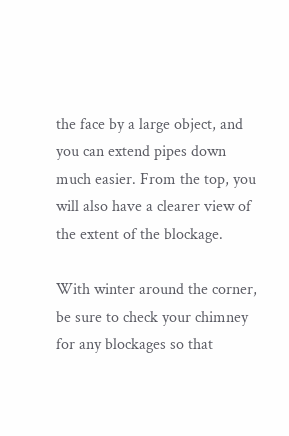the face by a large object, and you can extend pipes down much easier. From the top, you will also have a clearer view of the extent of the blockage.

With winter around the corner, be sure to check your chimney for any blockages so that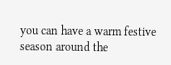you can have a warm festive season around the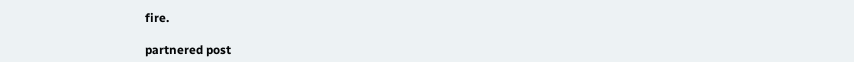fire.

partnered post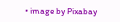• image by Pixabay